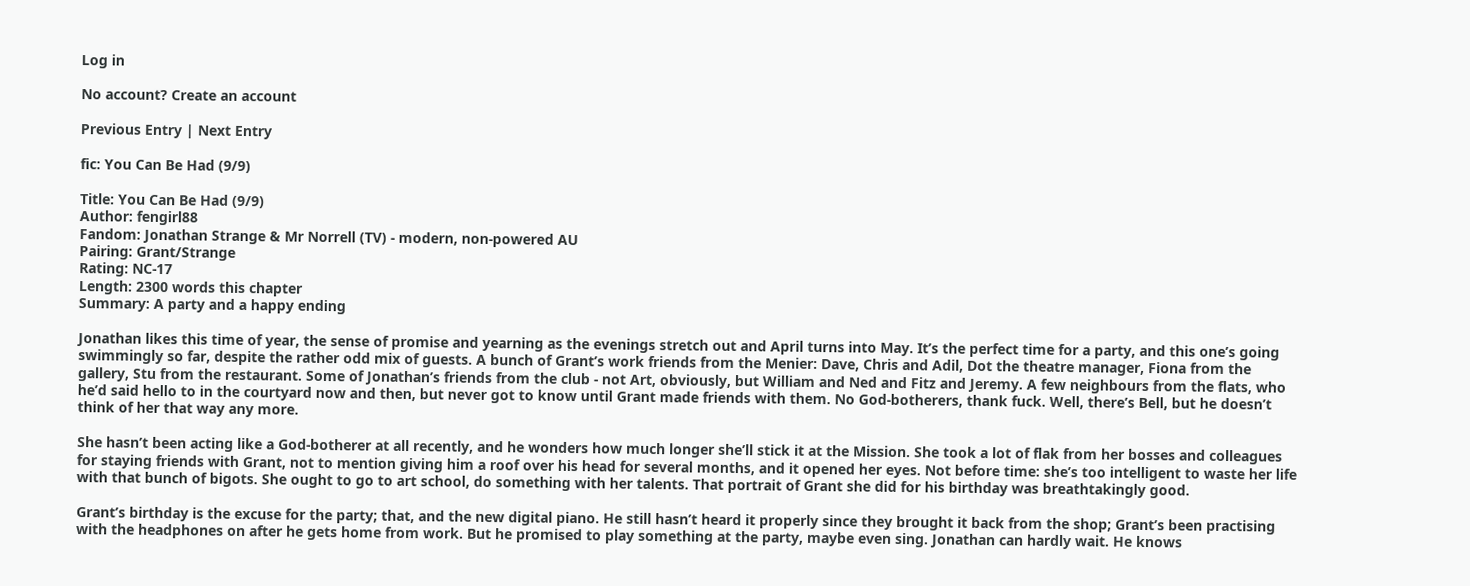Log in

No account? Create an account

Previous Entry | Next Entry

fic: You Can Be Had (9/9)

Title: You Can Be Had (9/9)
Author: fengirl88
Fandom: Jonathan Strange & Mr Norrell (TV) - modern, non-powered AU
Pairing: Grant/Strange
Rating: NC-17
Length: 2300 words this chapter
Summary: A party and a happy ending

Jonathan likes this time of year, the sense of promise and yearning as the evenings stretch out and April turns into May. It’s the perfect time for a party, and this one’s going swimmingly so far, despite the rather odd mix of guests. A bunch of Grant’s work friends from the Menier: Dave, Chris and Adil, Dot the theatre manager, Fiona from the gallery, Stu from the restaurant. Some of Jonathan’s friends from the club - not Art, obviously, but William and Ned and Fitz and Jeremy. A few neighbours from the flats, who he’d said hello to in the courtyard now and then, but never got to know until Grant made friends with them. No God-botherers, thank fuck. Well, there’s Bell, but he doesn’t think of her that way any more.

She hasn’t been acting like a God-botherer at all recently, and he wonders how much longer she’ll stick it at the Mission. She took a lot of flak from her bosses and colleagues for staying friends with Grant, not to mention giving him a roof over his head for several months, and it opened her eyes. Not before time: she’s too intelligent to waste her life with that bunch of bigots. She ought to go to art school, do something with her talents. That portrait of Grant she did for his birthday was breathtakingly good.

Grant’s birthday is the excuse for the party; that, and the new digital piano. He still hasn’t heard it properly since they brought it back from the shop; Grant’s been practising with the headphones on after he gets home from work. But he promised to play something at the party, maybe even sing. Jonathan can hardly wait. He knows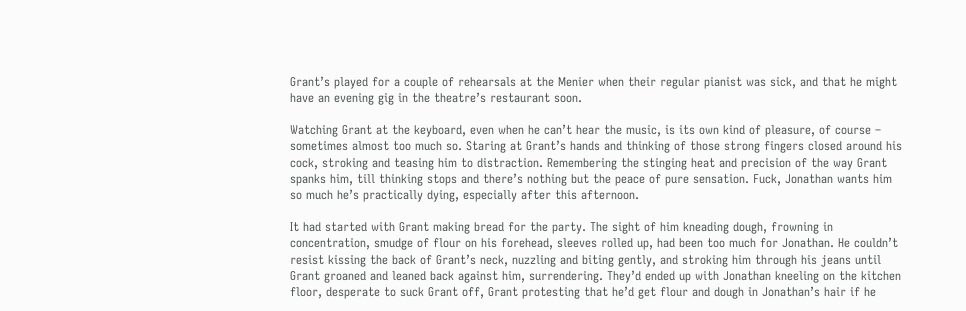Grant’s played for a couple of rehearsals at the Menier when their regular pianist was sick, and that he might have an evening gig in the theatre’s restaurant soon.

Watching Grant at the keyboard, even when he can’t hear the music, is its own kind of pleasure, of course – sometimes almost too much so. Staring at Grant’s hands and thinking of those strong fingers closed around his cock, stroking and teasing him to distraction. Remembering the stinging heat and precision of the way Grant spanks him, till thinking stops and there’s nothing but the peace of pure sensation. Fuck, Jonathan wants him so much he’s practically dying, especially after this afternoon.

It had started with Grant making bread for the party. The sight of him kneading dough, frowning in concentration, smudge of flour on his forehead, sleeves rolled up, had been too much for Jonathan. He couldn’t resist kissing the back of Grant’s neck, nuzzling and biting gently, and stroking him through his jeans until Grant groaned and leaned back against him, surrendering. They’d ended up with Jonathan kneeling on the kitchen floor, desperate to suck Grant off, Grant protesting that he’d get flour and dough in Jonathan’s hair if he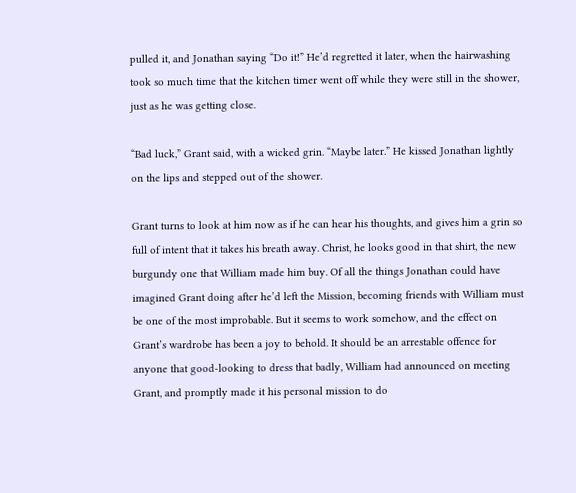pulled it, and Jonathan saying “Do it!” He’d regretted it later, when the hairwashing took so much time that the kitchen timer went off while they were still in the shower, just as he was getting close.

“Bad luck,” Grant said, with a wicked grin. “Maybe later.” He kissed Jonathan lightly on the lips and stepped out of the shower.

Grant turns to look at him now as if he can hear his thoughts, and gives him a grin so full of intent that it takes his breath away. Christ, he looks good in that shirt, the new burgundy one that William made him buy. Of all the things Jonathan could have imagined Grant doing after he’d left the Mission, becoming friends with William must be one of the most improbable. But it seems to work somehow, and the effect on Grant’s wardrobe has been a joy to behold. It should be an arrestable offence for anyone that good-looking to dress that badly, William had announced on meeting Grant, and promptly made it his personal mission to do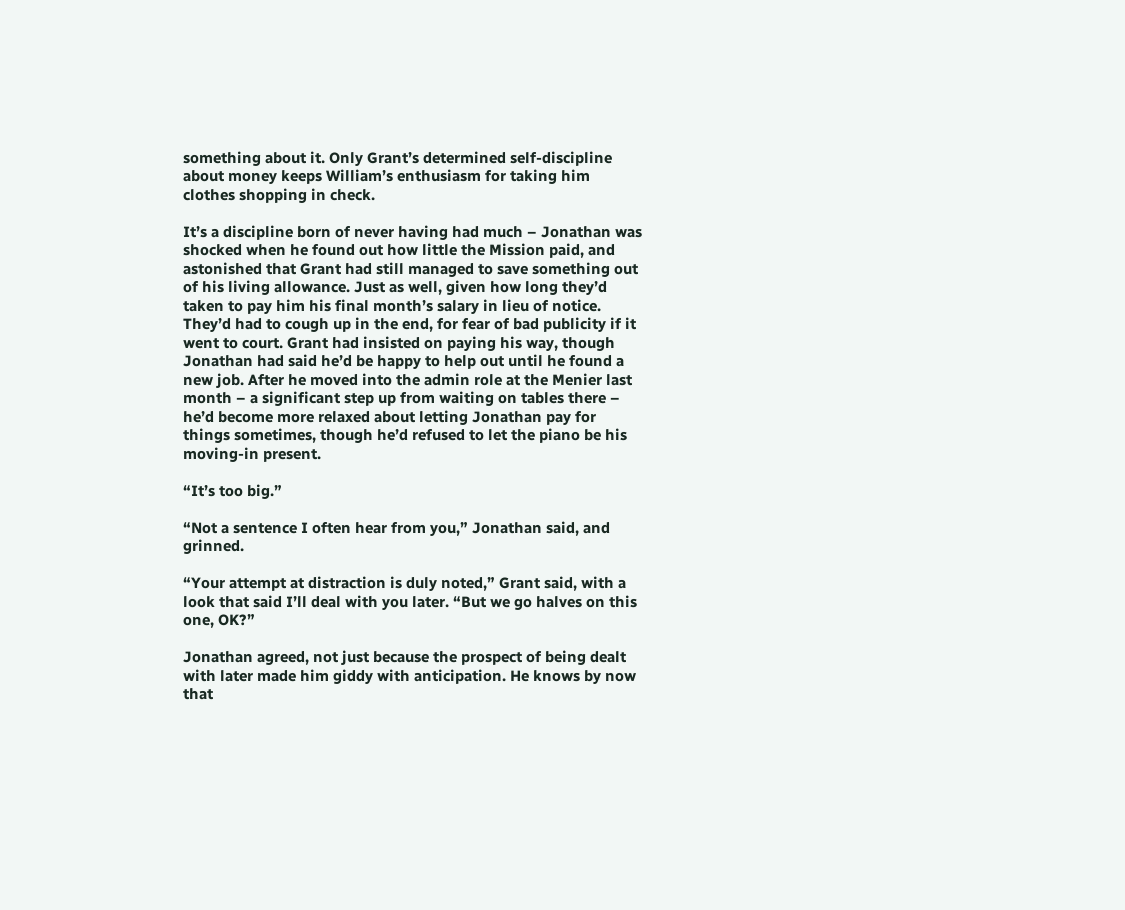something about it. Only Grant’s determined self-discipline about money keeps William’s enthusiasm for taking him clothes shopping in check.

It’s a discipline born of never having had much – Jonathan was shocked when he found out how little the Mission paid, and astonished that Grant had still managed to save something out of his living allowance. Just as well, given how long they’d taken to pay him his final month’s salary in lieu of notice. They’d had to cough up in the end, for fear of bad publicity if it went to court. Grant had insisted on paying his way, though Jonathan had said he’d be happy to help out until he found a new job. After he moved into the admin role at the Menier last month – a significant step up from waiting on tables there – he’d become more relaxed about letting Jonathan pay for things sometimes, though he’d refused to let the piano be his moving-in present.

“It’s too big.”

“Not a sentence I often hear from you,” Jonathan said, and grinned.

“Your attempt at distraction is duly noted,” Grant said, with a look that said I’ll deal with you later. “But we go halves on this one, OK?”

Jonathan agreed, not just because the prospect of being dealt with later made him giddy with anticipation. He knows by now that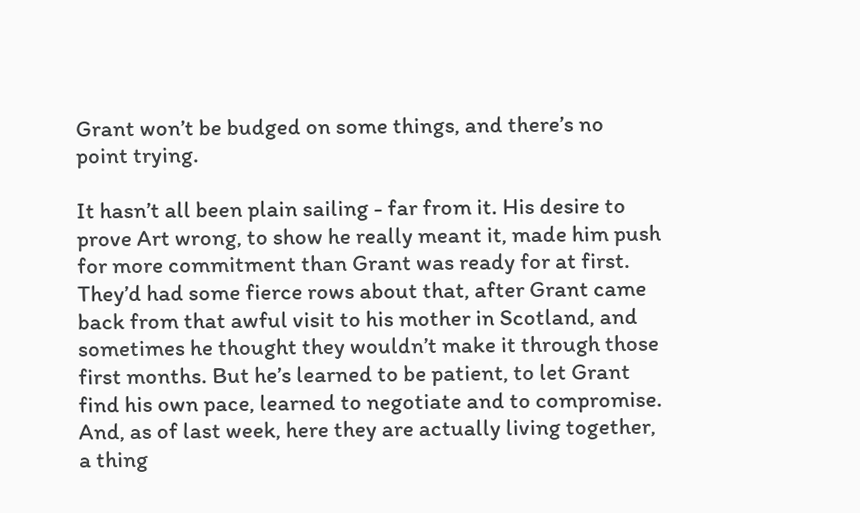Grant won’t be budged on some things, and there’s no point trying.

It hasn’t all been plain sailing - far from it. His desire to prove Art wrong, to show he really meant it, made him push for more commitment than Grant was ready for at first. They’d had some fierce rows about that, after Grant came back from that awful visit to his mother in Scotland, and sometimes he thought they wouldn’t make it through those first months. But he’s learned to be patient, to let Grant find his own pace, learned to negotiate and to compromise. And, as of last week, here they are actually living together, a thing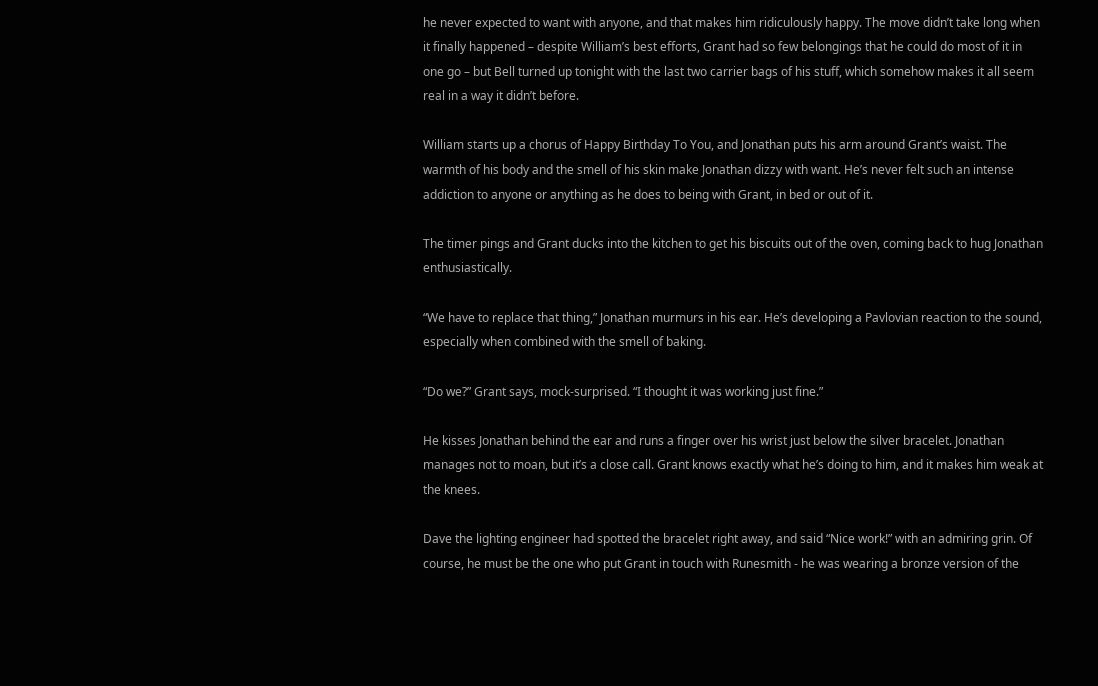he never expected to want with anyone, and that makes him ridiculously happy. The move didn’t take long when it finally happened – despite William’s best efforts, Grant had so few belongings that he could do most of it in one go – but Bell turned up tonight with the last two carrier bags of his stuff, which somehow makes it all seem real in a way it didn’t before.

William starts up a chorus of Happy Birthday To You, and Jonathan puts his arm around Grant’s waist. The warmth of his body and the smell of his skin make Jonathan dizzy with want. He’s never felt such an intense addiction to anyone or anything as he does to being with Grant, in bed or out of it.

The timer pings and Grant ducks into the kitchen to get his biscuits out of the oven, coming back to hug Jonathan enthusiastically.

“We have to replace that thing,” Jonathan murmurs in his ear. He’s developing a Pavlovian reaction to the sound, especially when combined with the smell of baking.

“Do we?” Grant says, mock-surprised. “I thought it was working just fine.”

He kisses Jonathan behind the ear and runs a finger over his wrist just below the silver bracelet. Jonathan manages not to moan, but it’s a close call. Grant knows exactly what he’s doing to him, and it makes him weak at the knees.

Dave the lighting engineer had spotted the bracelet right away, and said “Nice work!” with an admiring grin. Of course, he must be the one who put Grant in touch with Runesmith - he was wearing a bronze version of the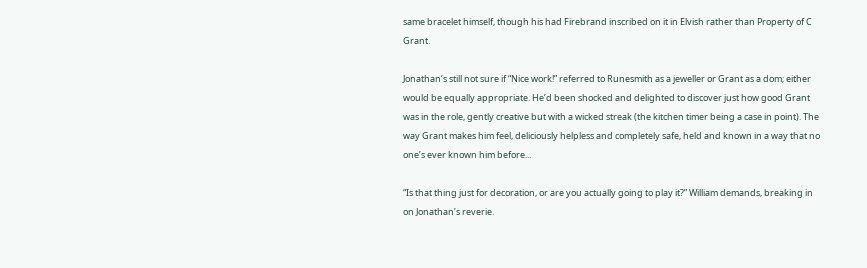same bracelet himself, though his had Firebrand inscribed on it in Elvish rather than Property of C Grant.

Jonathan’s still not sure if “Nice work!” referred to Runesmith as a jeweller or Grant as a dom; either would be equally appropriate. He’d been shocked and delighted to discover just how good Grant was in the role, gently creative but with a wicked streak (the kitchen timer being a case in point). The way Grant makes him feel, deliciously helpless and completely safe, held and known in a way that no one’s ever known him before...

“Is that thing just for decoration, or are you actually going to play it?” William demands, breaking in on Jonathan’s reverie.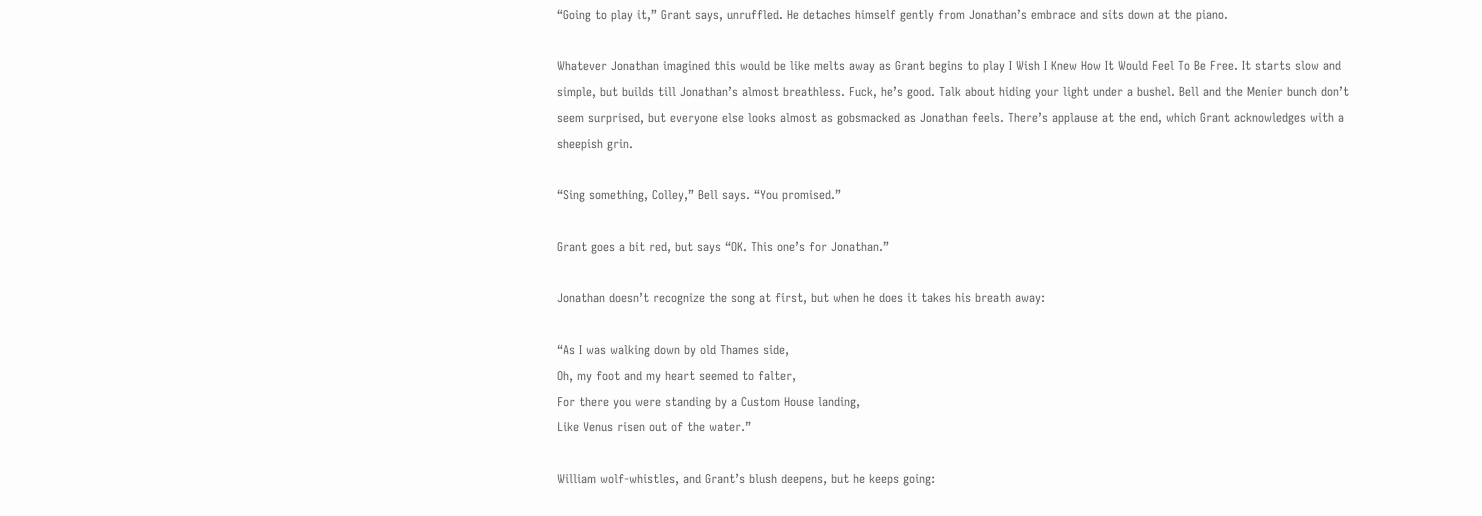“Going to play it,” Grant says, unruffled. He detaches himself gently from Jonathan’s embrace and sits down at the piano.

Whatever Jonathan imagined this would be like melts away as Grant begins to play I Wish I Knew How It Would Feel To Be Free. It starts slow and simple, but builds till Jonathan’s almost breathless. Fuck, he’s good. Talk about hiding your light under a bushel. Bell and the Menier bunch don’t seem surprised, but everyone else looks almost as gobsmacked as Jonathan feels. There’s applause at the end, which Grant acknowledges with a sheepish grin.

“Sing something, Colley,” Bell says. “You promised.”

Grant goes a bit red, but says “OK. This one’s for Jonathan.”

Jonathan doesn’t recognize the song at first, but when he does it takes his breath away:

“As I was walking down by old Thames side,
Oh, my foot and my heart seemed to falter,
For there you were standing by a Custom House landing,
Like Venus risen out of the water.”

William wolf-whistles, and Grant’s blush deepens, but he keeps going: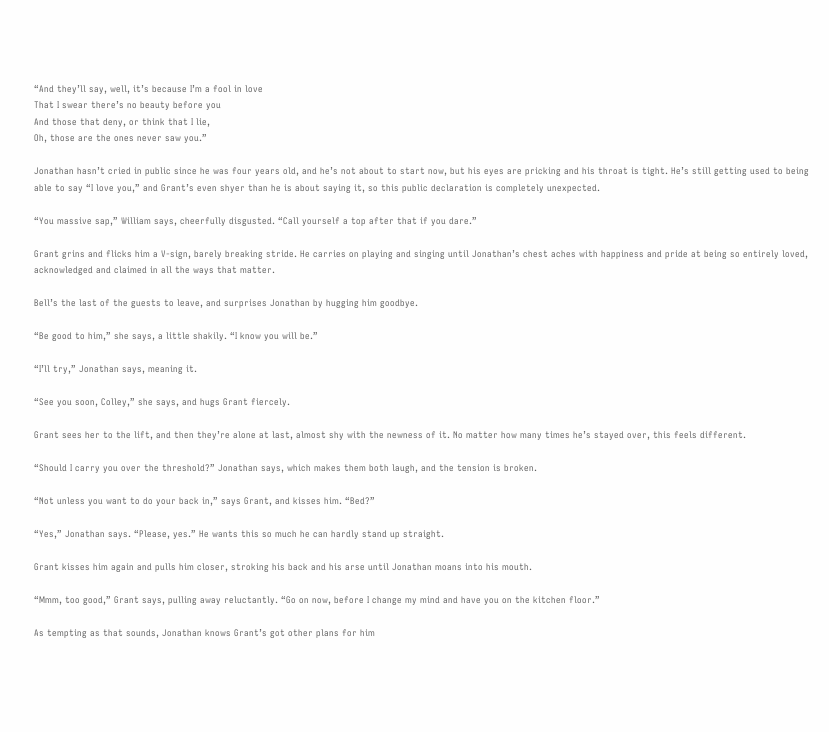“And they’ll say, well, it’s because I’m a fool in love
That I swear there’s no beauty before you
And those that deny, or think that I lie,
Oh, those are the ones never saw you.”

Jonathan hasn’t cried in public since he was four years old, and he’s not about to start now, but his eyes are pricking and his throat is tight. He’s still getting used to being able to say “I love you,” and Grant’s even shyer than he is about saying it, so this public declaration is completely unexpected.

“You massive sap,” William says, cheerfully disgusted. “Call yourself a top after that if you dare.”

Grant grins and flicks him a V-sign, barely breaking stride. He carries on playing and singing until Jonathan’s chest aches with happiness and pride at being so entirely loved, acknowledged and claimed in all the ways that matter.

Bell’s the last of the guests to leave, and surprises Jonathan by hugging him goodbye.

“Be good to him,” she says, a little shakily. “I know you will be.”

“I’ll try,” Jonathan says, meaning it.

“See you soon, Colley,” she says, and hugs Grant fiercely.

Grant sees her to the lift, and then they’re alone at last, almost shy with the newness of it. No matter how many times he’s stayed over, this feels different.

“Should I carry you over the threshold?” Jonathan says, which makes them both laugh, and the tension is broken.

“Not unless you want to do your back in,” says Grant, and kisses him. “Bed?”

“Yes,” Jonathan says. “Please, yes.” He wants this so much he can hardly stand up straight.

Grant kisses him again and pulls him closer, stroking his back and his arse until Jonathan moans into his mouth.

“Mmm, too good,” Grant says, pulling away reluctantly. “Go on now, before I change my mind and have you on the kitchen floor.”

As tempting as that sounds, Jonathan knows Grant’s got other plans for him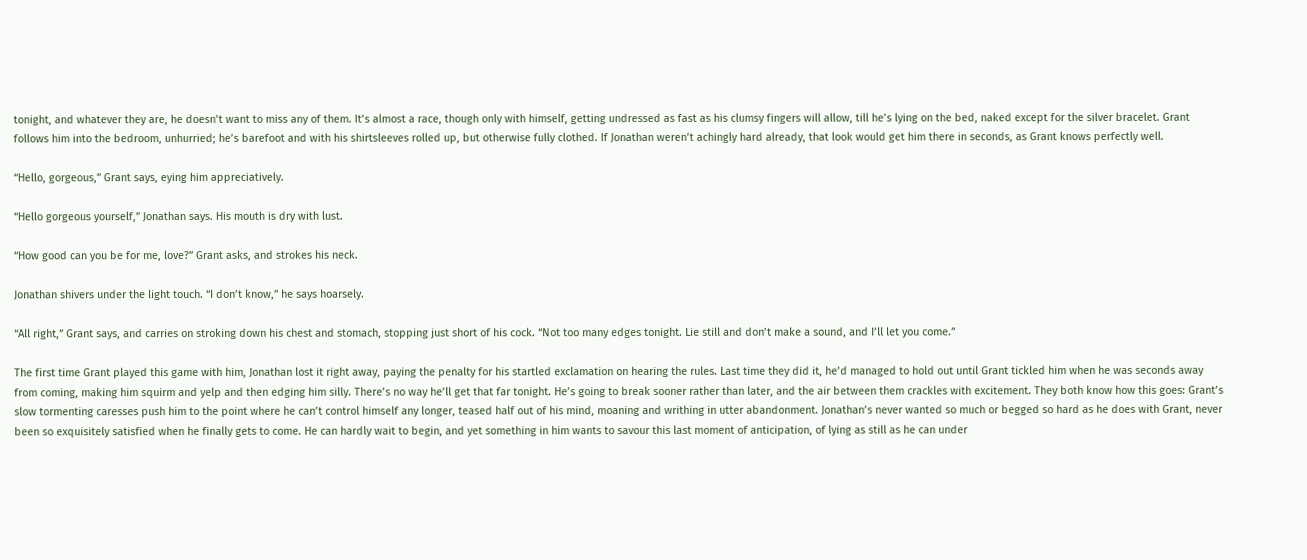tonight, and whatever they are, he doesn’t want to miss any of them. It’s almost a race, though only with himself, getting undressed as fast as his clumsy fingers will allow, till he’s lying on the bed, naked except for the silver bracelet. Grant follows him into the bedroom, unhurried; he’s barefoot and with his shirtsleeves rolled up, but otherwise fully clothed. If Jonathan weren’t achingly hard already, that look would get him there in seconds, as Grant knows perfectly well.

“Hello, gorgeous,” Grant says, eying him appreciatively.

“Hello gorgeous yourself,” Jonathan says. His mouth is dry with lust.

“How good can you be for me, love?” Grant asks, and strokes his neck.

Jonathan shivers under the light touch. “I don’t know,” he says hoarsely.

“All right,” Grant says, and carries on stroking down his chest and stomach, stopping just short of his cock. “Not too many edges tonight. Lie still and don’t make a sound, and I’ll let you come.”

The first time Grant played this game with him, Jonathan lost it right away, paying the penalty for his startled exclamation on hearing the rules. Last time they did it, he’d managed to hold out until Grant tickled him when he was seconds away from coming, making him squirm and yelp and then edging him silly. There’s no way he’ll get that far tonight. He’s going to break sooner rather than later, and the air between them crackles with excitement. They both know how this goes: Grant’s slow tormenting caresses push him to the point where he can’t control himself any longer, teased half out of his mind, moaning and writhing in utter abandonment. Jonathan’s never wanted so much or begged so hard as he does with Grant, never been so exquisitely satisfied when he finally gets to come. He can hardly wait to begin, and yet something in him wants to savour this last moment of anticipation, of lying as still as he can under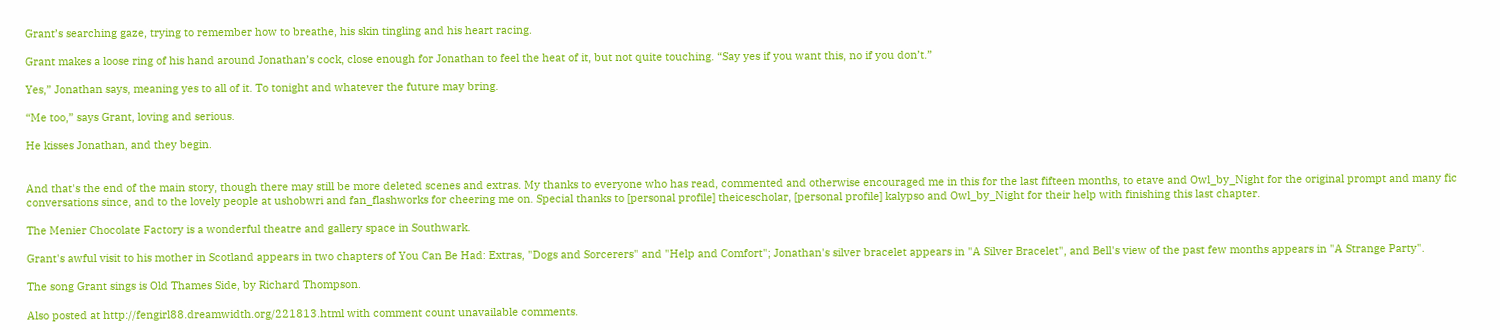Grant’s searching gaze, trying to remember how to breathe, his skin tingling and his heart racing.

Grant makes a loose ring of his hand around Jonathan’s cock, close enough for Jonathan to feel the heat of it, but not quite touching. “Say yes if you want this, no if you don’t.”

Yes,” Jonathan says, meaning yes to all of it. To tonight and whatever the future may bring.

“Me too,” says Grant, loving and serious.

He kisses Jonathan, and they begin.


And that's the end of the main story, though there may still be more deleted scenes and extras. My thanks to everyone who has read, commented and otherwise encouraged me in this for the last fifteen months, to etave and Owl_by_Night for the original prompt and many fic conversations since, and to the lovely people at ushobwri and fan_flashworks for cheering me on. Special thanks to [personal profile] theicescholar, [personal profile] kalypso and Owl_by_Night for their help with finishing this last chapter.

The Menier Chocolate Factory is a wonderful theatre and gallery space in Southwark.

Grant's awful visit to his mother in Scotland appears in two chapters of You Can Be Had: Extras, "Dogs and Sorcerers" and "Help and Comfort"; Jonathan's silver bracelet appears in "A Silver Bracelet", and Bell's view of the past few months appears in "A Strange Party".

The song Grant sings is Old Thames Side, by Richard Thompson.

Also posted at http://fengirl88.dreamwidth.org/221813.html with comment count unavailable comments.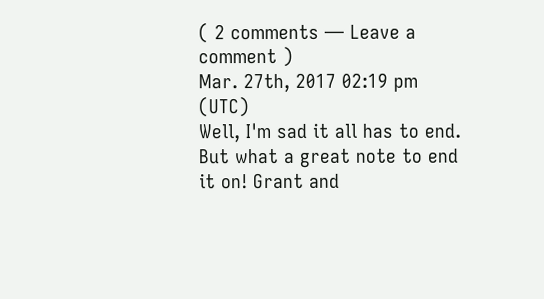( 2 comments — Leave a comment )
Mar. 27th, 2017 02:19 pm (UTC)
Well, I'm sad it all has to end. But what a great note to end it on! Grant and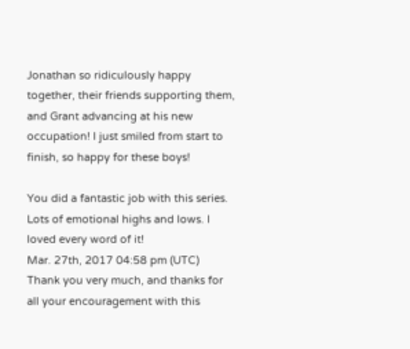Jonathan so ridiculously happy together, their friends supporting them, and Grant advancing at his new occupation! I just smiled from start to finish, so happy for these boys!

You did a fantastic job with this series. Lots of emotional highs and lows. I loved every word of it!
Mar. 27th, 2017 04:58 pm (UTC)
Thank you very much, and thanks for all your encouragement with this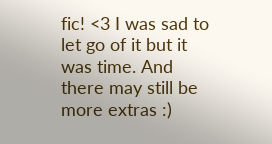fic! <3 I was sad to let go of it but it was time. And there may still be more extras :)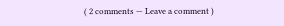( 2 comments — Leave a comment )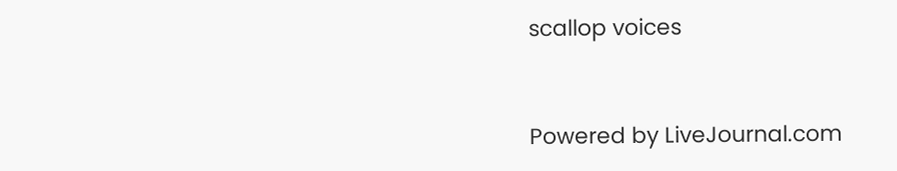scallop voices


Powered by LiveJournal.com